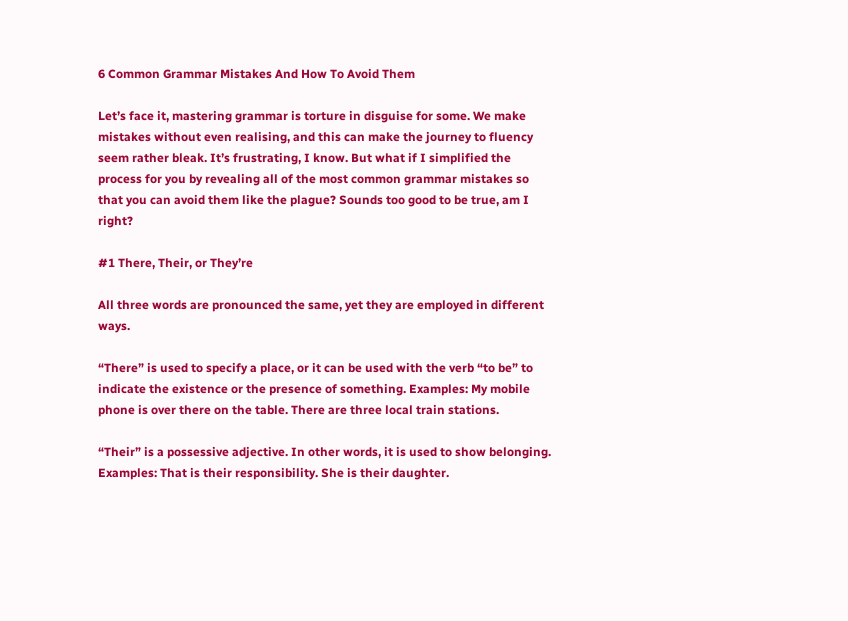6 Common Grammar Mistakes And How To Avoid Them

Let’s face it, mastering grammar is torture in disguise for some. We make mistakes without even realising, and this can make the journey to fluency seem rather bleak. It’s frustrating, I know. But what if I simplified the process for you by revealing all of the most common grammar mistakes so that you can avoid them like the plague? Sounds too good to be true, am I right?

#1 There, Their, or They’re

All three words are pronounced the same, yet they are employed in different ways.

“There” is used to specify a place, or it can be used with the verb “to be” to indicate the existence or the presence of something. Examples: My mobile phone is over there on the table. There are three local train stations.

“Their” is a possessive adjective. In other words, it is used to show belonging. Examples: That is their responsibility. She is their daughter.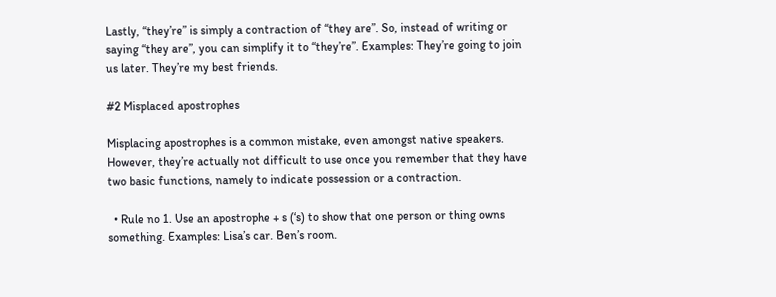Lastly, “they’re” is simply a contraction of “they are”. So, instead of writing or saying “they are”, you can simplify it to “they’re”. Examples: They’re going to join us later. They’re my best friends.

#2 Misplaced apostrophes

Misplacing apostrophes is a common mistake, even amongst native speakers. However, they’re actually not difficult to use once you remember that they have two basic functions, namely to indicate possession or a contraction.

  • Rule no 1. Use an apostrophe + s (‘s) to show that one person or thing owns something. Examples: Lisa’s car. Ben’s room.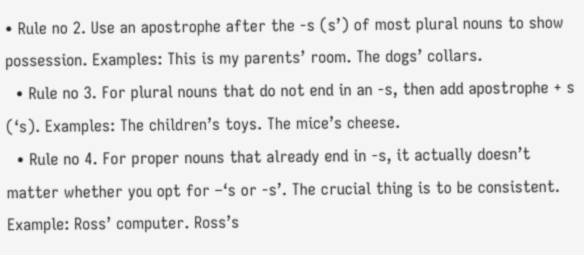• Rule no 2. Use an apostrophe after the -s (s’) of most plural nouns to show possession. Examples: This is my parents’ room. The dogs’ collars.
  • Rule no 3. For plural nouns that do not end in an -s, then add apostrophe + s (‘s). Examples: The children’s toys. The mice’s cheese.
  • Rule no 4. For proper nouns that already end in -s, it actually doesn’t matter whether you opt for –‘s or -s’. The crucial thing is to be consistent. Example: Ross’ computer. Ross’s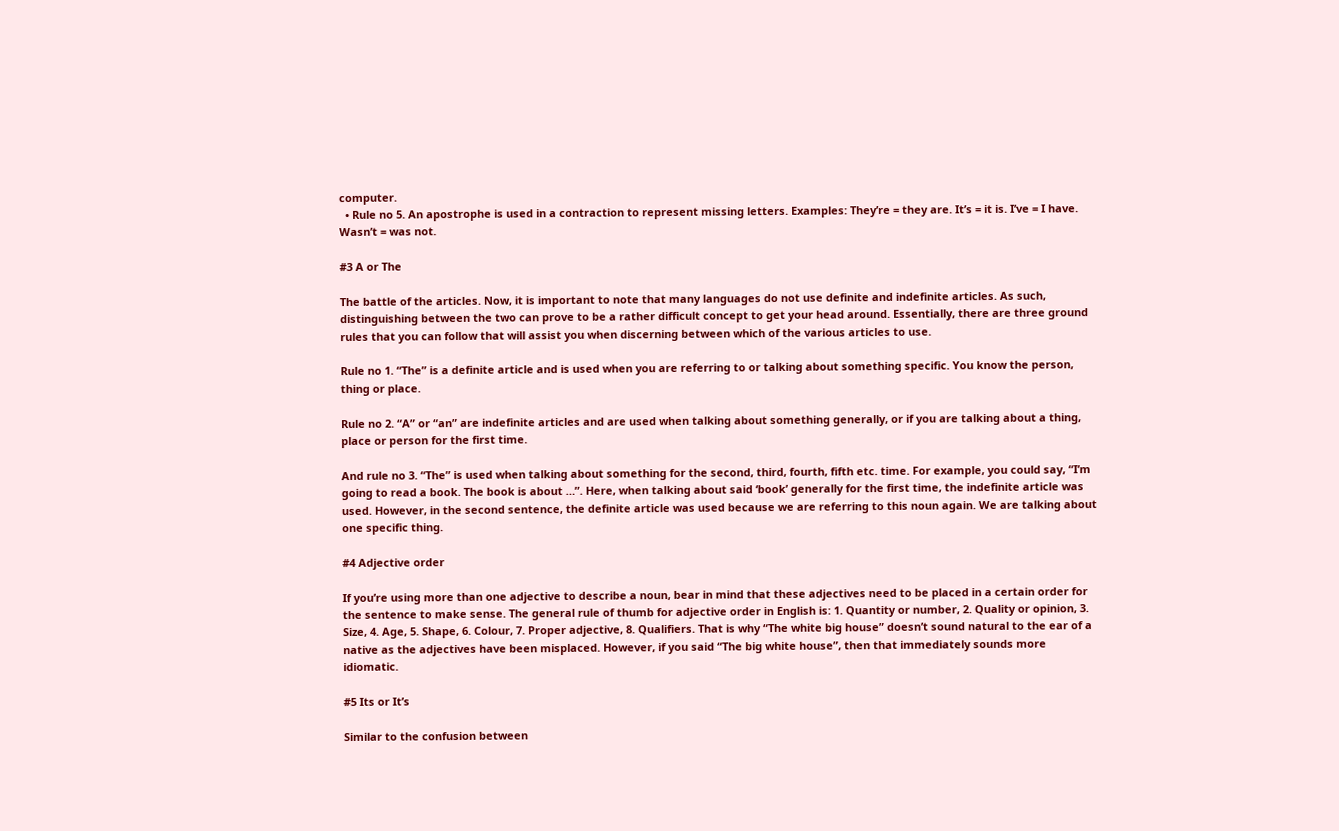computer.
  • Rule no 5. An apostrophe is used in a contraction to represent missing letters. Examples: They’re = they are. It’s = it is. I’ve = I have. Wasn’t = was not.

#3 A or The

The battle of the articles. Now, it is important to note that many languages do not use definite and indefinite articles. As such, distinguishing between the two can prove to be a rather difficult concept to get your head around. Essentially, there are three ground rules that you can follow that will assist you when discerning between which of the various articles to use.

Rule no 1. “The” is a definite article and is used when you are referring to or talking about something specific. You know the person, thing or place.

Rule no 2. “A” or “an” are indefinite articles and are used when talking about something generally, or if you are talking about a thing, place or person for the first time.

And rule no 3. “The” is used when talking about something for the second, third, fourth, fifth etc. time. For example, you could say, “I’m going to read a book. The book is about …”. Here, when talking about said ‘book’ generally for the first time, the indefinite article was used. However, in the second sentence, the definite article was used because we are referring to this noun again. We are talking about one specific thing.

#4 Adjective order

If you’re using more than one adjective to describe a noun, bear in mind that these adjectives need to be placed in a certain order for the sentence to make sense. The general rule of thumb for adjective order in English is: 1. Quantity or number, 2. Quality or opinion, 3. Size, 4. Age, 5. Shape, 6. Colour, 7. Proper adjective, 8. Qualifiers. That is why “The white big house” doesn’t sound natural to the ear of a native as the adjectives have been misplaced. However, if you said “The big white house”, then that immediately sounds more idiomatic.

#5 Its or It’s

Similar to the confusion between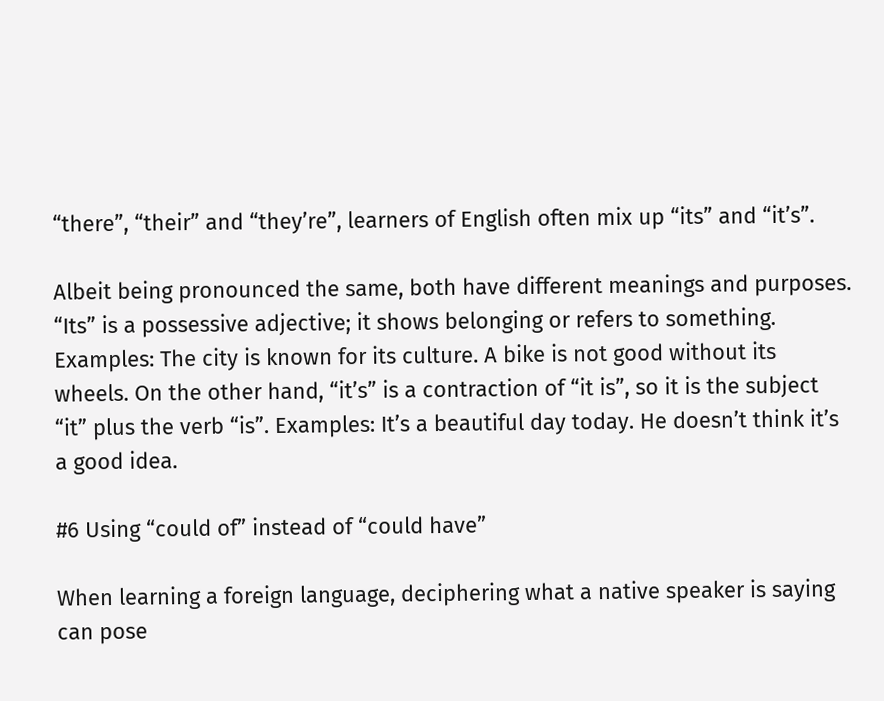“there”, “their” and “they’re”, learners of English often mix up “its” and “it’s”.

Albeit being pronounced the same, both have different meanings and purposes. “Its” is a possessive adjective; it shows belonging or refers to something. Examples: The city is known for its culture. A bike is not good without its wheels. On the other hand, “it’s” is a contraction of “it is”, so it is the subject “it” plus the verb “is”. Examples: It’s a beautiful day today. He doesn’t think it’s a good idea.

#6 Using “could of” instead of “could have”

When learning a foreign language, deciphering what a native speaker is saying can pose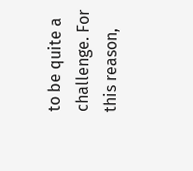to be quite a challenge. For this reason,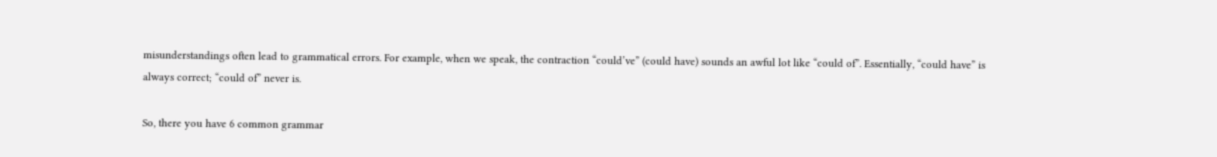misunderstandings often lead to grammatical errors. For example, when we speak, the contraction “could’ve” (could have) sounds an awful lot like “could of”. Essentially, “could have” is always correct; “could of” never is.

So, there you have 6 common grammar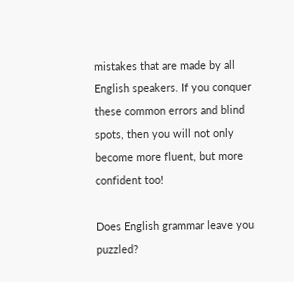mistakes that are made by all English speakers. If you conquer these common errors and blind spots, then you will not only become more fluent, but more confident too!

Does English grammar leave you puzzled?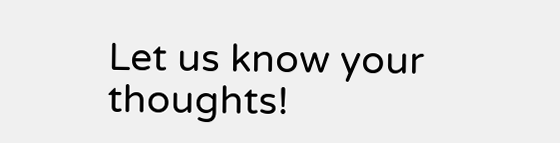Let us know your thoughts!